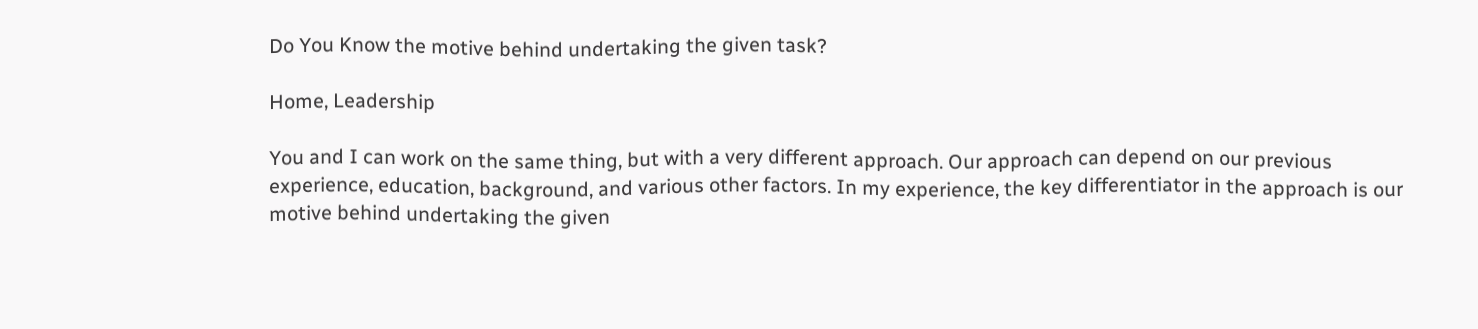Do You Know the motive behind undertaking the given task?

Home, Leadership

You and I can work on the same thing, but with a very different approach. Our approach can depend on our previous experience, education, background, and various other factors. In my experience, the key differentiator in the approach is our motive behind undertaking the given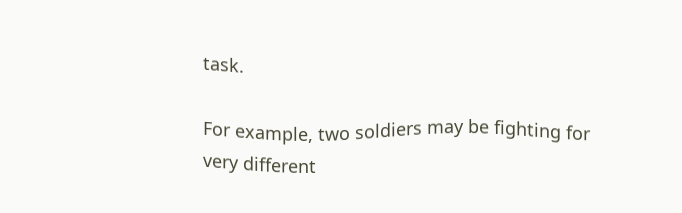task.

For example, two soldiers may be fighting for very different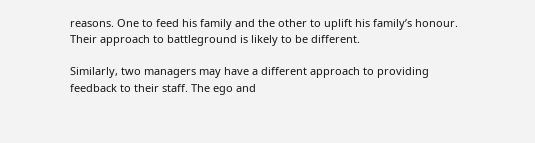reasons. One to feed his family and the other to uplift his family’s honour. Their approach to battleground is likely to be different.

Similarly, two managers may have a different approach to providing feedback to their staff. The ego and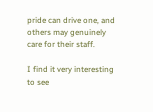pride can drive one, and others may genuinely care for their staff.

I find it very interesting to see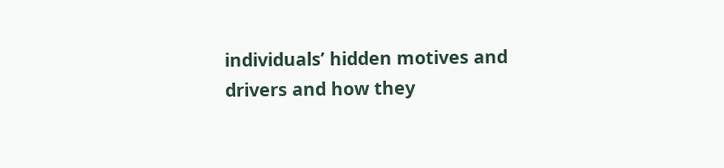individuals’ hidden motives and drivers and how they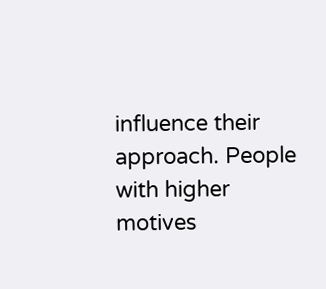influence their approach. People with higher motives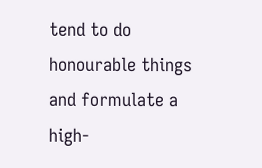tend to do honourable things and formulate a high-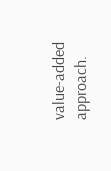value-added approach.